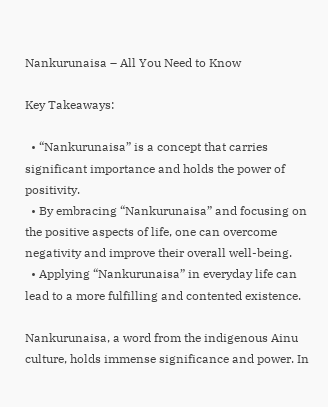Nankurunaisa – All You Need to Know

Key Takeaways:

  • “Nankurunaisa” is a concept that carries significant importance and holds the power of positivity.
  • By embracing “Nankurunaisa” and focusing on the positive aspects of life, one can overcome negativity and improve their overall well-being.
  • Applying “Nankurunaisa” in everyday life can lead to a more fulfilling and contented existence.

Nankurunaisa, a word from the indigenous Ainu culture, holds immense significance and power. In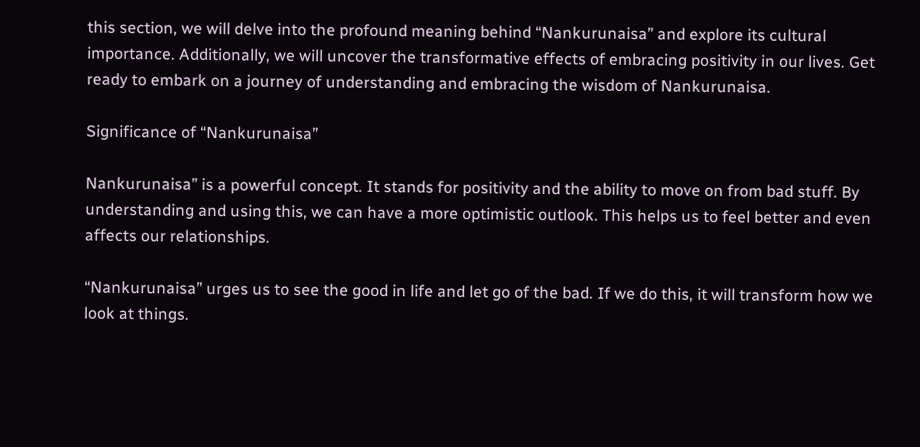this section, we will delve into the profound meaning behind “Nankurunaisa” and explore its cultural importance. Additionally, we will uncover the transformative effects of embracing positivity in our lives. Get ready to embark on a journey of understanding and embracing the wisdom of Nankurunaisa.

Significance of “Nankurunaisa”

Nankurunaisa” is a powerful concept. It stands for positivity and the ability to move on from bad stuff. By understanding and using this, we can have a more optimistic outlook. This helps us to feel better and even affects our relationships.

“Nankurunaisa” urges us to see the good in life and let go of the bad. If we do this, it will transform how we look at things.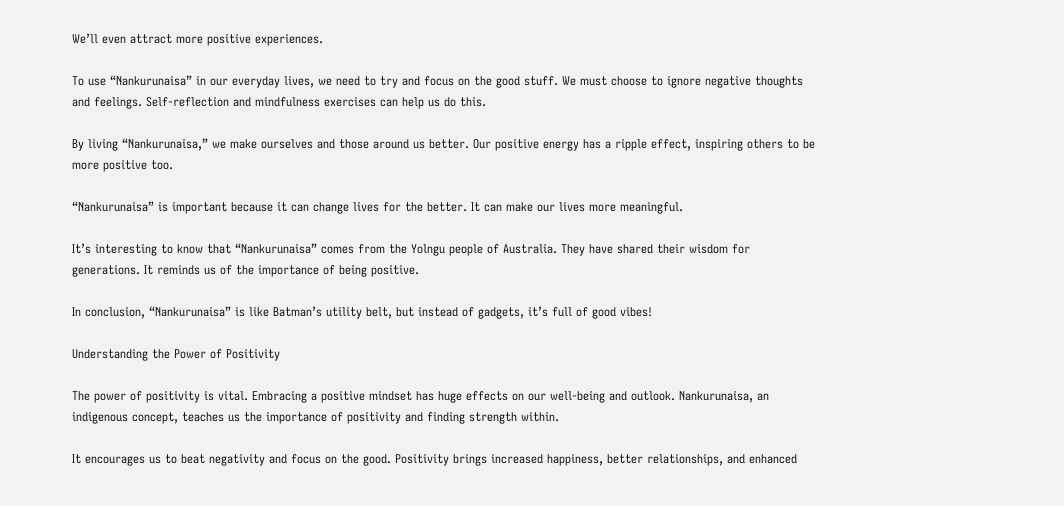We’ll even attract more positive experiences.

To use “Nankurunaisa” in our everyday lives, we need to try and focus on the good stuff. We must choose to ignore negative thoughts and feelings. Self-reflection and mindfulness exercises can help us do this.

By living “Nankurunaisa,” we make ourselves and those around us better. Our positive energy has a ripple effect, inspiring others to be more positive too.

“Nankurunaisa” is important because it can change lives for the better. It can make our lives more meaningful.

It’s interesting to know that “Nankurunaisa” comes from the Yolngu people of Australia. They have shared their wisdom for generations. It reminds us of the importance of being positive.

In conclusion, “Nankurunaisa” is like Batman’s utility belt, but instead of gadgets, it’s full of good vibes!

Understanding the Power of Positivity

The power of positivity is vital. Embracing a positive mindset has huge effects on our well-being and outlook. Nankurunaisa, an indigenous concept, teaches us the importance of positivity and finding strength within.

It encourages us to beat negativity and focus on the good. Positivity brings increased happiness, better relationships, and enhanced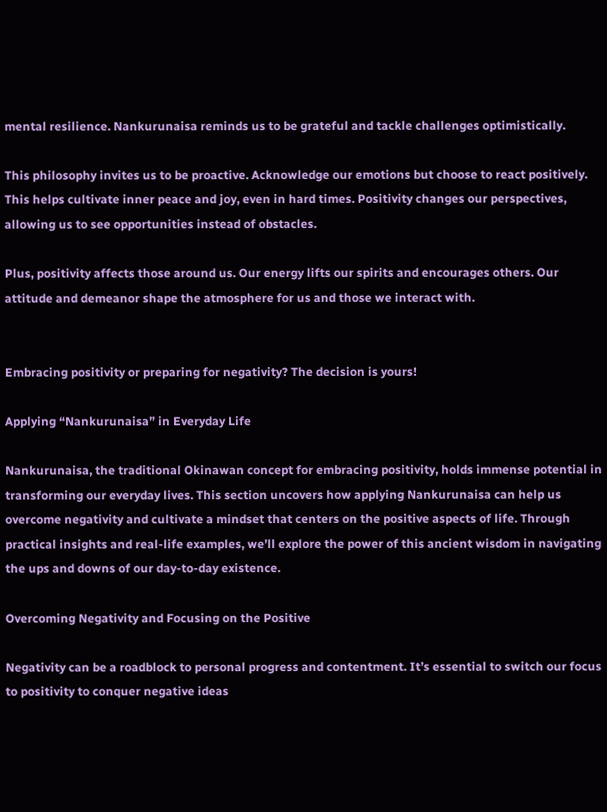mental resilience. Nankurunaisa reminds us to be grateful and tackle challenges optimistically.

This philosophy invites us to be proactive. Acknowledge our emotions but choose to react positively. This helps cultivate inner peace and joy, even in hard times. Positivity changes our perspectives, allowing us to see opportunities instead of obstacles.

Plus, positivity affects those around us. Our energy lifts our spirits and encourages others. Our attitude and demeanor shape the atmosphere for us and those we interact with.


Embracing positivity or preparing for negativity? The decision is yours!

Applying “Nankurunaisa” in Everyday Life

Nankurunaisa, the traditional Okinawan concept for embracing positivity, holds immense potential in transforming our everyday lives. This section uncovers how applying Nankurunaisa can help us overcome negativity and cultivate a mindset that centers on the positive aspects of life. Through practical insights and real-life examples, we’ll explore the power of this ancient wisdom in navigating the ups and downs of our day-to-day existence.

Overcoming Negativity and Focusing on the Positive

Negativity can be a roadblock to personal progress and contentment. It’s essential to switch our focus to positivity to conquer negative ideas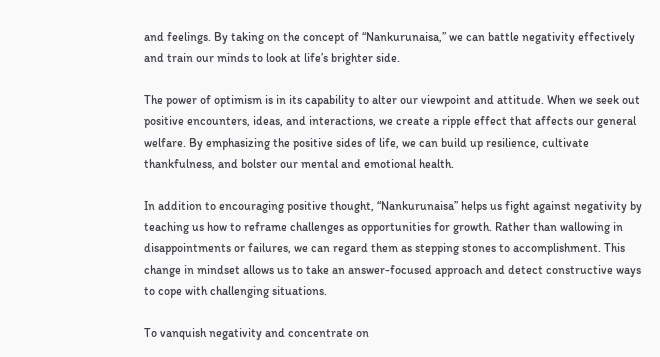and feelings. By taking on the concept of “Nankurunaisa,” we can battle negativity effectively and train our minds to look at life’s brighter side.

The power of optimism is in its capability to alter our viewpoint and attitude. When we seek out positive encounters, ideas, and interactions, we create a ripple effect that affects our general welfare. By emphasizing the positive sides of life, we can build up resilience, cultivate thankfulness, and bolster our mental and emotional health.

In addition to encouraging positive thought, “Nankurunaisa” helps us fight against negativity by teaching us how to reframe challenges as opportunities for growth. Rather than wallowing in disappointments or failures, we can regard them as stepping stones to accomplishment. This change in mindset allows us to take an answer-focused approach and detect constructive ways to cope with challenging situations.

To vanquish negativity and concentrate on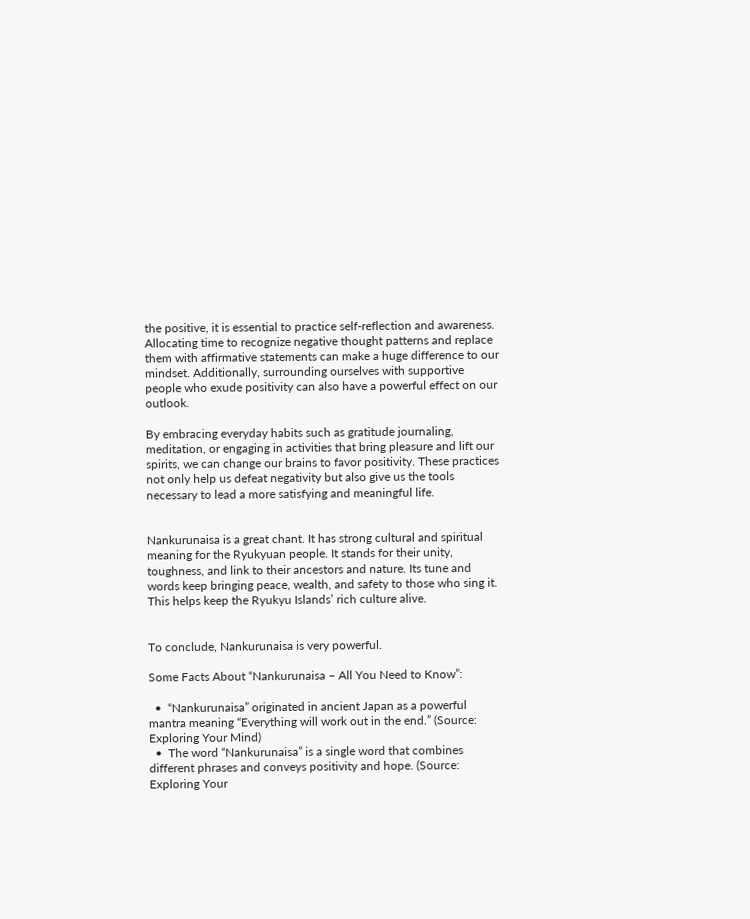the positive, it is essential to practice self-reflection and awareness. Allocating time to recognize negative thought patterns and replace them with affirmative statements can make a huge difference to our mindset. Additionally, surrounding ourselves with supportive people who exude positivity can also have a powerful effect on our outlook.

By embracing everyday habits such as gratitude journaling, meditation, or engaging in activities that bring pleasure and lift our spirits, we can change our brains to favor positivity. These practices not only help us defeat negativity but also give us the tools necessary to lead a more satisfying and meaningful life.


Nankurunaisa is a great chant. It has strong cultural and spiritual meaning for the Ryukyuan people. It stands for their unity, toughness, and link to their ancestors and nature. Its tune and words keep bringing peace, wealth, and safety to those who sing it. This helps keep the Ryukyu Islands’ rich culture alive.


To conclude, Nankurunaisa is very powerful.

Some Facts About “Nankurunaisa – All You Need to Know”:

  •  “Nankurunaisa” originated in ancient Japan as a powerful mantra meaning “Everything will work out in the end.” (Source: Exploring Your Mind)
  •  The word “Nankurunaisa” is a single word that combines different phrases and conveys positivity and hope. (Source: Exploring Your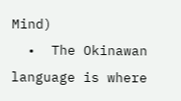Mind)
  •  The Okinawan language is where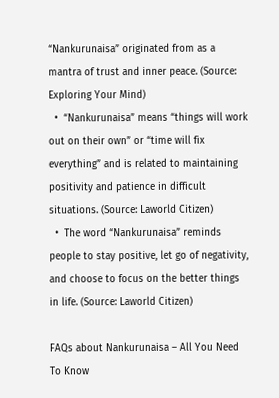“Nankurunaisa” originated from as a mantra of trust and inner peace. (Source: Exploring Your Mind)
  •  “Nankurunaisa” means “things will work out on their own” or “time will fix everything” and is related to maintaining positivity and patience in difficult situations. (Source: Laworld Citizen)
  •  The word “Nankurunaisa” reminds people to stay positive, let go of negativity, and choose to focus on the better things in life. (Source: Laworld Citizen)

FAQs about Nankurunaisa – All You Need To Know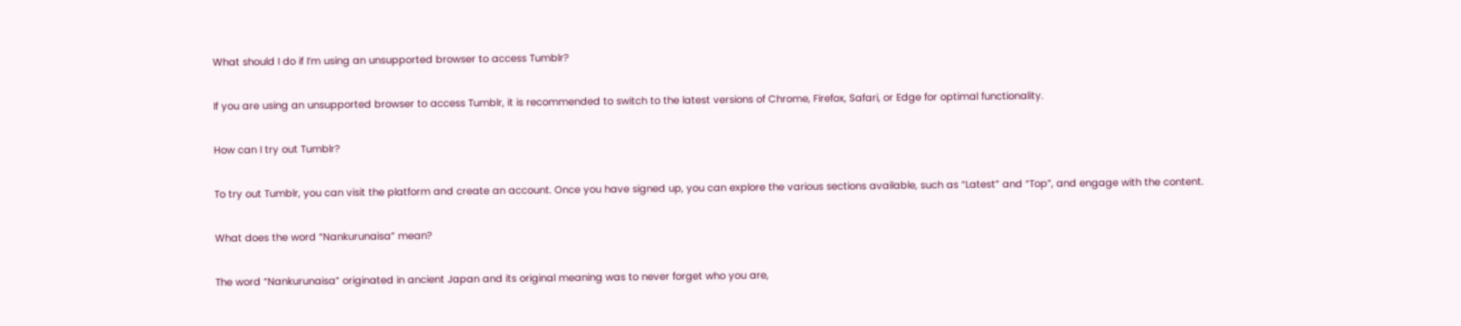What should I do if I’m using an unsupported browser to access Tumblr?

If you are using an unsupported browser to access Tumblr, it is recommended to switch to the latest versions of Chrome, Firefox, Safari, or Edge for optimal functionality.

How can I try out Tumblr?

To try out Tumblr, you can visit the platform and create an account. Once you have signed up, you can explore the various sections available, such as “Latest” and “Top”, and engage with the content.

What does the word “Nankurunaisa” mean?

The word “Nankurunaisa” originated in ancient Japan and its original meaning was to never forget who you are,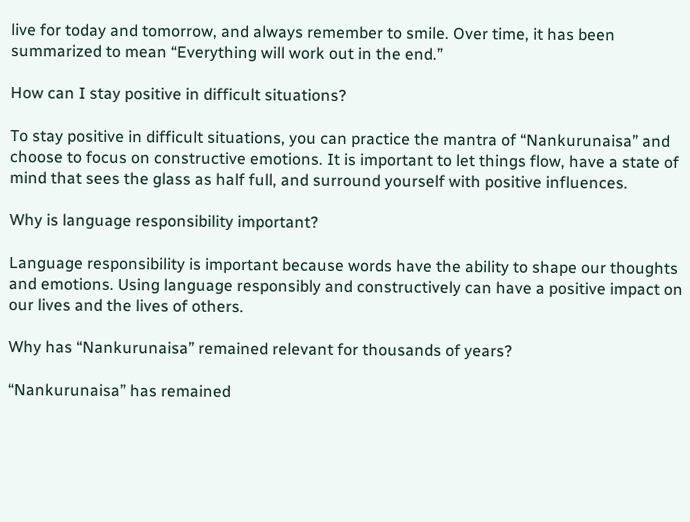live for today and tomorrow, and always remember to smile. Over time, it has been summarized to mean “Everything will work out in the end.”

How can I stay positive in difficult situations?

To stay positive in difficult situations, you can practice the mantra of “Nankurunaisa” and choose to focus on constructive emotions. It is important to let things flow, have a state of mind that sees the glass as half full, and surround yourself with positive influences.

Why is language responsibility important?

Language responsibility is important because words have the ability to shape our thoughts and emotions. Using language responsibly and constructively can have a positive impact on our lives and the lives of others.

Why has “Nankurunaisa” remained relevant for thousands of years?

“Nankurunaisa” has remained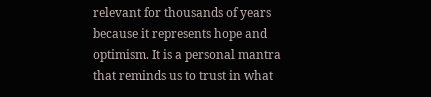relevant for thousands of years because it represents hope and optimism. It is a personal mantra that reminds us to trust in what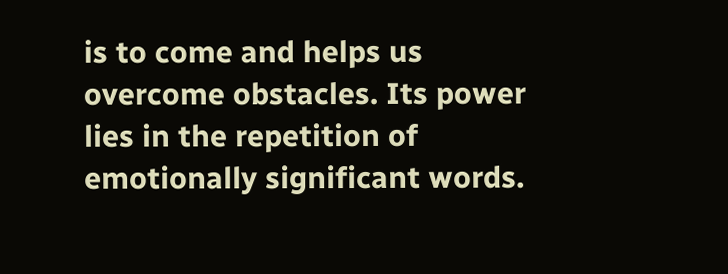is to come and helps us overcome obstacles. Its power lies in the repetition of emotionally significant words.